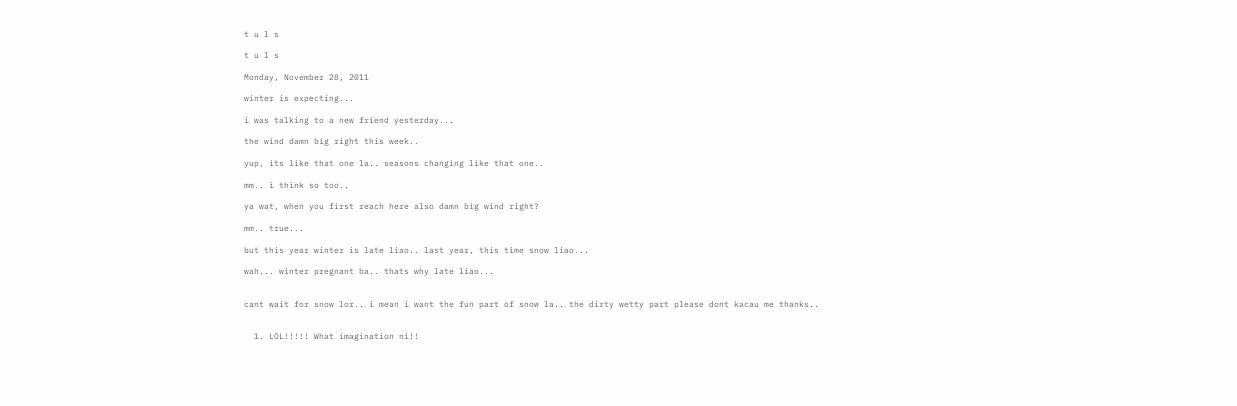t u l s

t u l s

Monday, November 28, 2011

winter is expecting...

i was talking to a new friend yesterday...

the wind damn big right this week..

yup, its like that one la.. seasons changing like that one..

mm.. i think so too..

ya wat, when you first reach here also damn big wind right?

mm.. true...

but this year winter is late liao.. last year, this time snow liao...

wah... winter pregnant ba.. thats why late liao...


cant wait for snow lor.. i mean i want the fun part of snow la.. the dirty wetty part please dont kacau me thanks..


  1. LOL!!!!! What imagination ni!!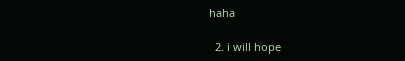haha

  2. i will hope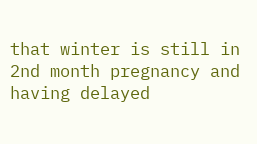that winter is still in 2nd month pregnancy and having delayed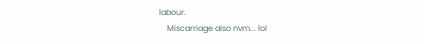labour.
    Miscarriage also nvm... lol